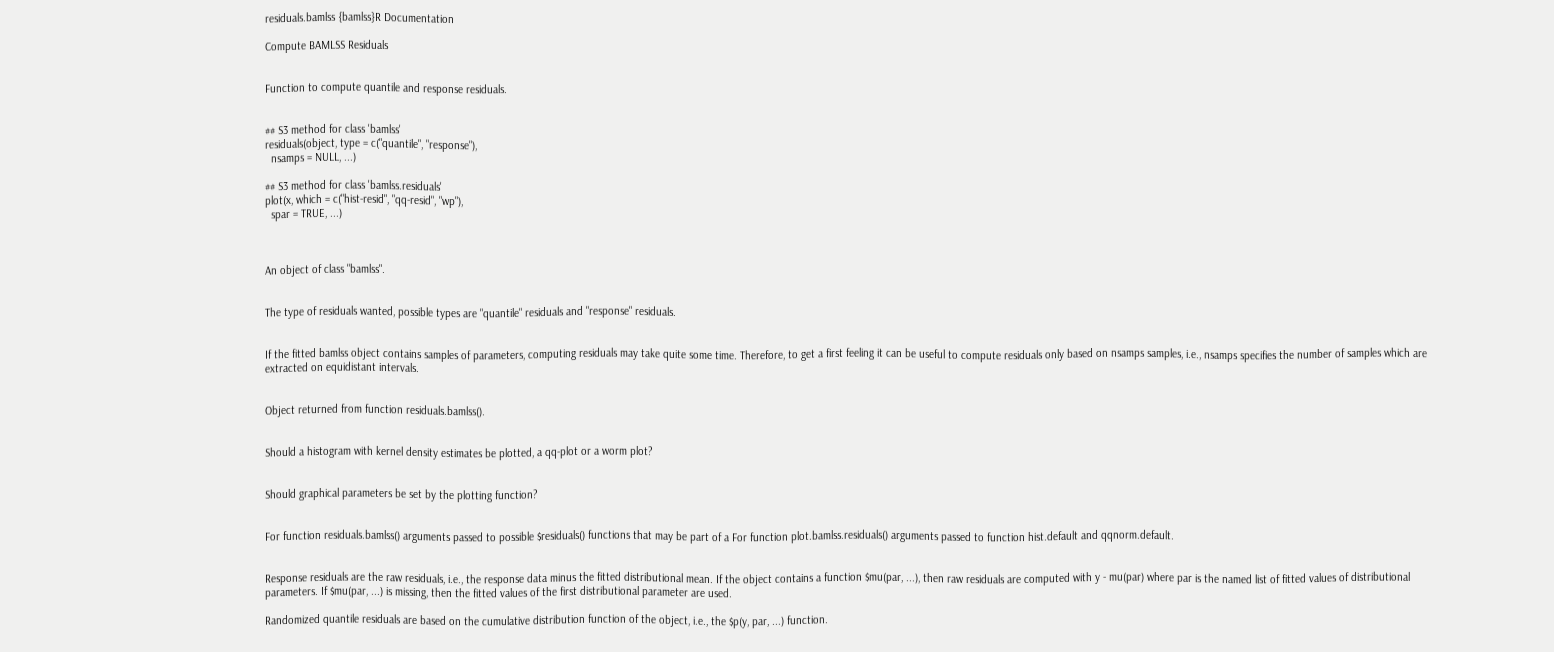residuals.bamlss {bamlss}R Documentation

Compute BAMLSS Residuals


Function to compute quantile and response residuals.


## S3 method for class 'bamlss'
residuals(object, type = c("quantile", "response"),
  nsamps = NULL, ...)

## S3 method for class 'bamlss.residuals'
plot(x, which = c("hist-resid", "qq-resid", "wp"),
  spar = TRUE, ...)



An object of class "bamlss".


The type of residuals wanted, possible types are "quantile" residuals and "response" residuals.


If the fitted bamlss object contains samples of parameters, computing residuals may take quite some time. Therefore, to get a first feeling it can be useful to compute residuals only based on nsamps samples, i.e., nsamps specifies the number of samples which are extracted on equidistant intervals.


Object returned from function residuals.bamlss().


Should a histogram with kernel density estimates be plotted, a qq-plot or a worm plot?


Should graphical parameters be set by the plotting function?


For function residuals.bamlss() arguments passed to possible $residuals() functions that may be part of a For function plot.bamlss.residuals() arguments passed to function hist.default and qqnorm.default.


Response residuals are the raw residuals, i.e., the response data minus the fitted distributional mean. If the object contains a function $mu(par, ...), then raw residuals are computed with y - mu(par) where par is the named list of fitted values of distributional parameters. If $mu(par, ...) is missing, then the fitted values of the first distributional parameter are used.

Randomized quantile residuals are based on the cumulative distribution function of the object, i.e., the $p(y, par, ...) function.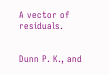A vector of residuals.


Dunn P. K., and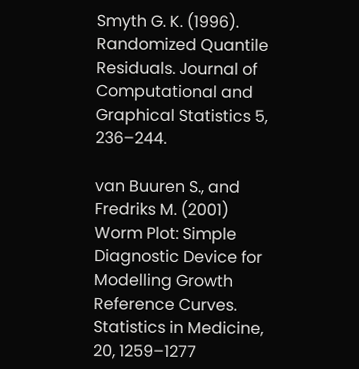Smyth G. K. (1996). Randomized Quantile Residuals. Journal of Computational and Graphical Statistics 5, 236–244.

van Buuren S., and Fredriks M. (2001) Worm Plot: Simple Diagnostic Device for Modelling Growth Reference Curves. Statistics in Medicine, 20, 1259–1277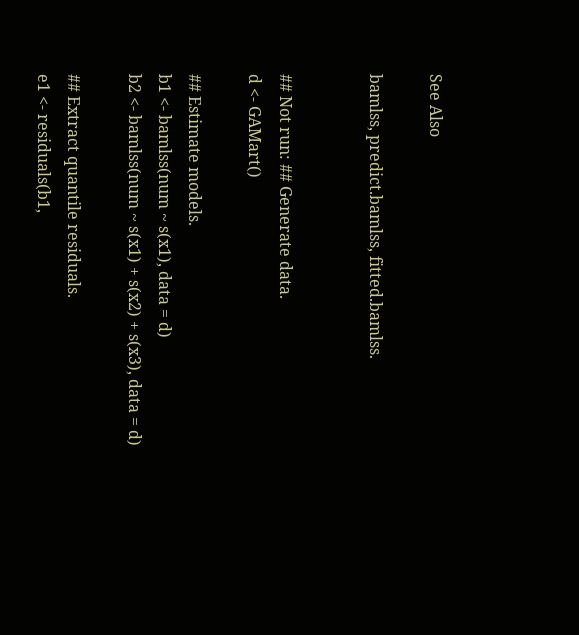See Also

bamlss, predict.bamlss, fitted.bamlss.


## Not run: ## Generate data.
d <- GAMart()

## Estimate models.
b1 <- bamlss(num ~ s(x1), data = d)
b2 <- bamlss(num ~ s(x1) + s(x2) + s(x3), data = d)

## Extract quantile residuals.
e1 <- residuals(b1,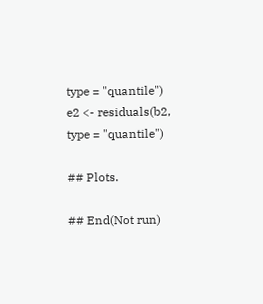type = "quantile")
e2 <- residuals(b2, type = "quantile")

## Plots.

## End(Not run)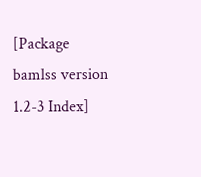[Package bamlss version 1.2-3 Index]